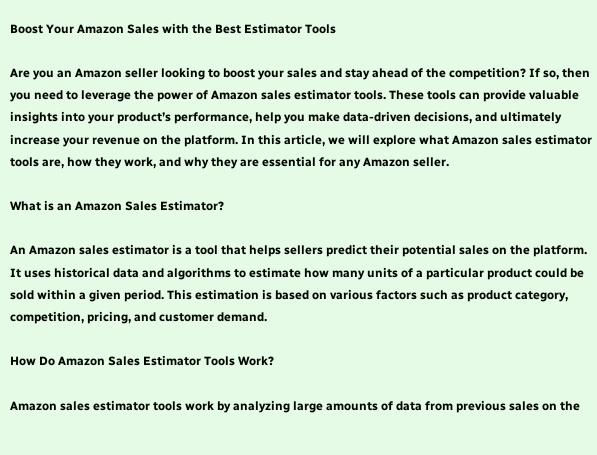Boost Your Amazon Sales with the Best Estimator Tools

Are you an Amazon seller looking to boost your sales and stay ahead of the competition? If so, then you need to leverage the power of Amazon sales estimator tools. These tools can provide valuable insights into your product’s performance, help you make data-driven decisions, and ultimately increase your revenue on the platform. In this article, we will explore what Amazon sales estimator tools are, how they work, and why they are essential for any Amazon seller.

What is an Amazon Sales Estimator?

An Amazon sales estimator is a tool that helps sellers predict their potential sales on the platform. It uses historical data and algorithms to estimate how many units of a particular product could be sold within a given period. This estimation is based on various factors such as product category, competition, pricing, and customer demand.

How Do Amazon Sales Estimator Tools Work?

Amazon sales estimator tools work by analyzing large amounts of data from previous sales on the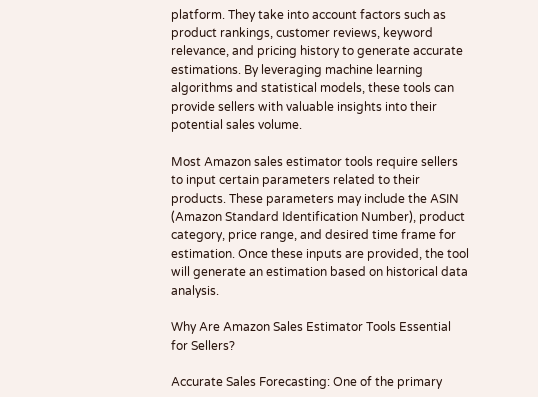platform. They take into account factors such as product rankings, customer reviews, keyword relevance, and pricing history to generate accurate estimations. By leveraging machine learning algorithms and statistical models, these tools can provide sellers with valuable insights into their potential sales volume.

Most Amazon sales estimator tools require sellers to input certain parameters related to their products. These parameters may include the ASIN (Amazon Standard Identification Number), product category, price range, and desired time frame for estimation. Once these inputs are provided, the tool will generate an estimation based on historical data analysis.

Why Are Amazon Sales Estimator Tools Essential for Sellers?

Accurate Sales Forecasting: One of the primary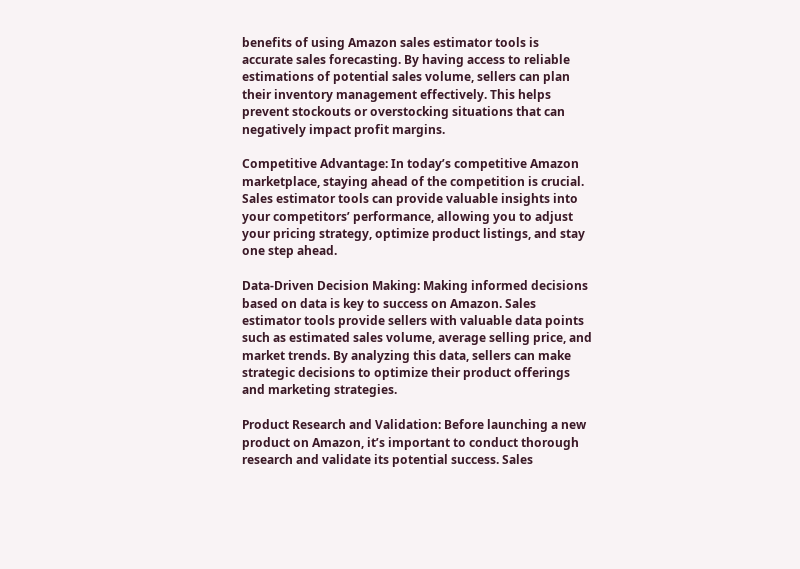benefits of using Amazon sales estimator tools is accurate sales forecasting. By having access to reliable estimations of potential sales volume, sellers can plan their inventory management effectively. This helps prevent stockouts or overstocking situations that can negatively impact profit margins.

Competitive Advantage: In today’s competitive Amazon marketplace, staying ahead of the competition is crucial. Sales estimator tools can provide valuable insights into your competitors’ performance, allowing you to adjust your pricing strategy, optimize product listings, and stay one step ahead.

Data-Driven Decision Making: Making informed decisions based on data is key to success on Amazon. Sales estimator tools provide sellers with valuable data points such as estimated sales volume, average selling price, and market trends. By analyzing this data, sellers can make strategic decisions to optimize their product offerings and marketing strategies.

Product Research and Validation: Before launching a new product on Amazon, it’s important to conduct thorough research and validate its potential success. Sales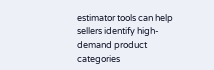estimator tools can help sellers identify high-demand product categories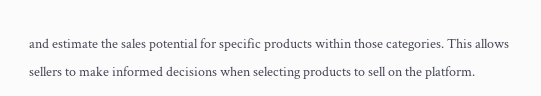and estimate the sales potential for specific products within those categories. This allows sellers to make informed decisions when selecting products to sell on the platform.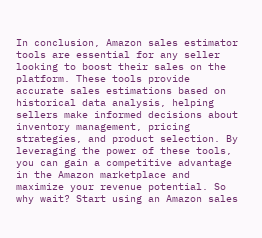In conclusion, Amazon sales estimator tools are essential for any seller looking to boost their sales on the platform. These tools provide accurate sales estimations based on historical data analysis, helping sellers make informed decisions about inventory management, pricing strategies, and product selection. By leveraging the power of these tools, you can gain a competitive advantage in the Amazon marketplace and maximize your revenue potential. So why wait? Start using an Amazon sales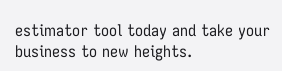estimator tool today and take your business to new heights.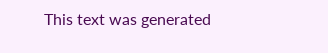This text was generated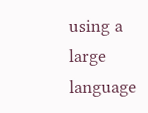using a large language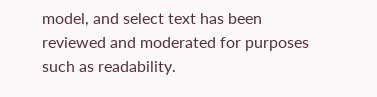model, and select text has been reviewed and moderated for purposes such as readability.